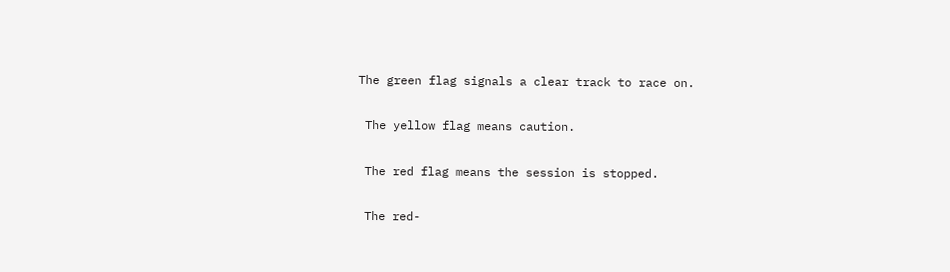The green flag signals a clear track to race on.

 The yellow flag means caution.

 The red flag means the session is stopped.

 The red-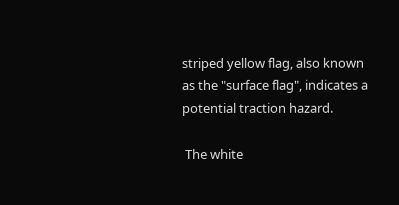striped yellow flag, also known as the "surface flag", indicates a potential traction hazard.

 The white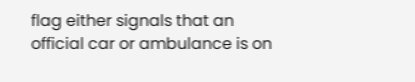flag either signals that an official car or ambulance is on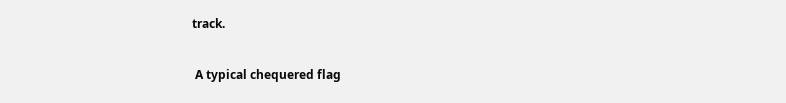track.

 A typical chequered flag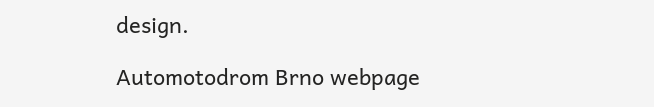design.

Automotodrom Brno webpage